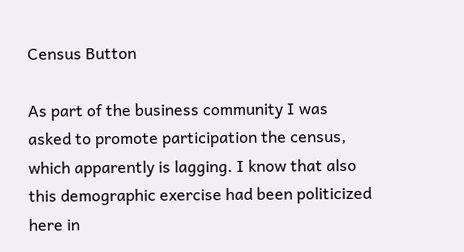Census Button

As part of the business community I was asked to promote participation the census, which apparently is lagging. I know that also this demographic exercise had been politicized here in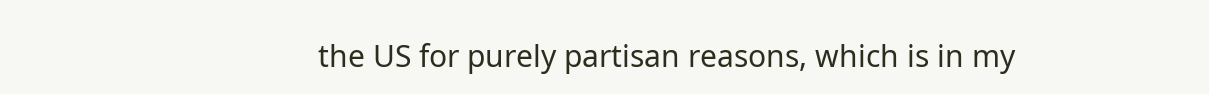the US for purely partisan reasons, which is in my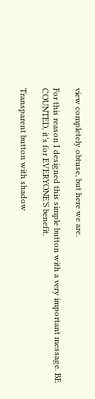view completely obtuse, but here we are.

For this reason I designed this simple button with a very important message. BE COUNTED, it’s for EVERYONE’S benefit.

Transparent button with shadow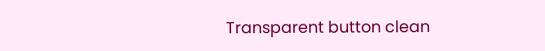Transparent button clean